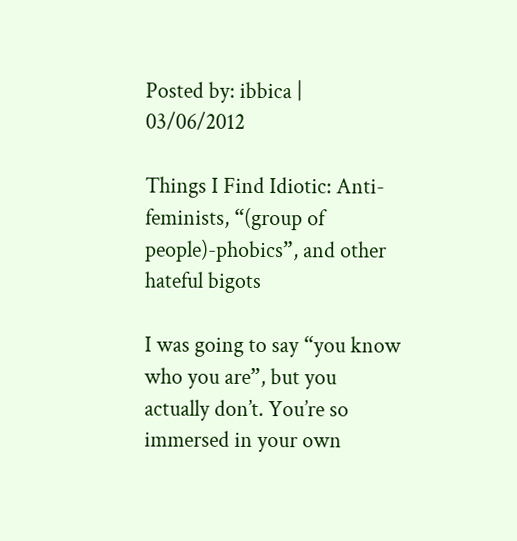Posted by: ibbica | 03/06/2012

Things I Find Idiotic: Anti-feminists, “(group of people)-phobics”, and other hateful bigots

I was going to say “you know who you are”, but you actually don’t. You’re so immersed in your own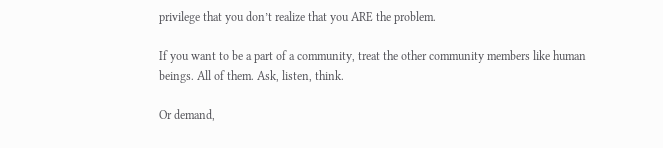privilege that you don’t realize that you ARE the problem.

If you want to be a part of a community, treat the other community members like human beings. All of them. Ask, listen, think.

Or demand,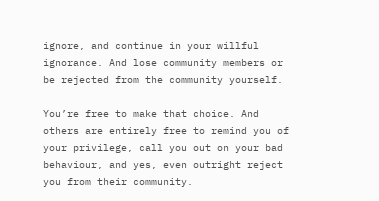ignore, and continue in your willful ignorance. And lose community members or be rejected from the community yourself.

You’re free to make that choice. And others are entirely free to remind you of your privilege, call you out on your bad behaviour, and yes, even outright reject you from their community.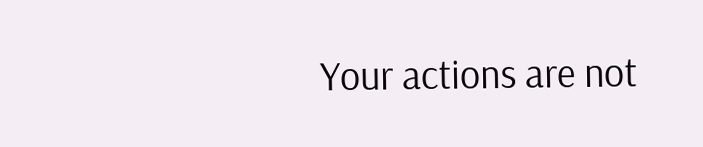Your actions are not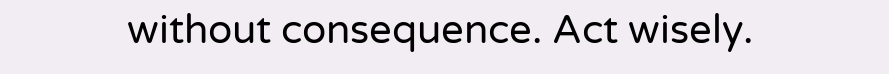without consequence. Act wisely.